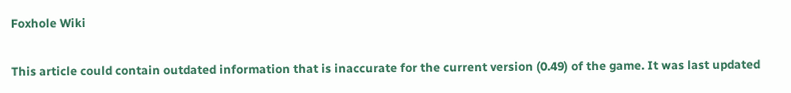Foxhole Wiki

This article could contain outdated information that is inaccurate for the current version (0.49) of the game. It was last updated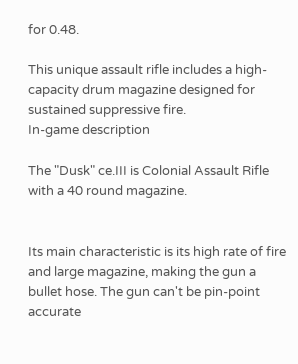for 0.48.

This unique assault rifle includes a high-capacity drum magazine designed for sustained suppressive fire.
In-game description

The "Dusk" ce.III is Colonial Assault Rifle with a 40 round magazine.


Its main characteristic is its high rate of fire and large magazine, making the gun a bullet hose. The gun can't be pin-point accurate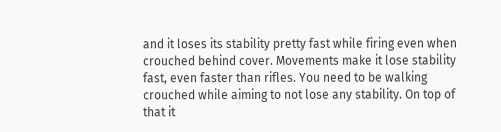and it loses its stability pretty fast while firing even when crouched behind cover. Movements make it lose stability fast, even faster than rifles. You need to be walking crouched while aiming to not lose any stability. On top of that it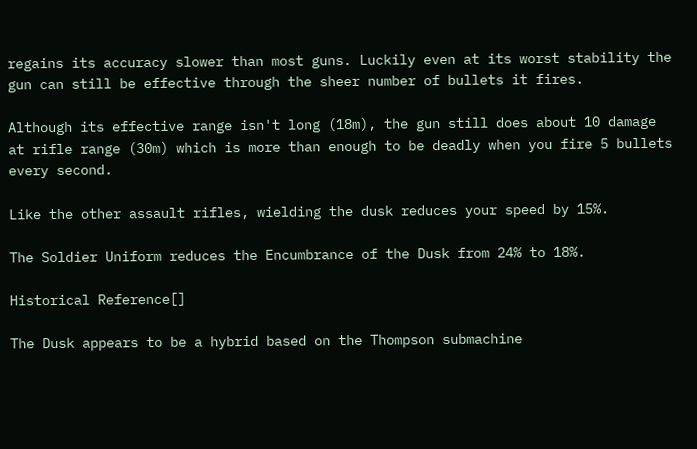regains its accuracy slower than most guns. Luckily even at its worst stability the gun can still be effective through the sheer number of bullets it fires.

Although its effective range isn't long (18m), the gun still does about 10 damage at rifle range (30m) which is more than enough to be deadly when you fire 5 bullets every second.

Like the other assault rifles, wielding the dusk reduces your speed by 15%.

The Soldier Uniform reduces the Encumbrance of the Dusk from 24% to 18%.

Historical Reference[]

The Dusk appears to be a hybrid based on the Thompson submachine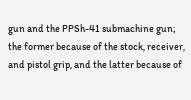gun and the PPSh-41 submachine gun; the former because of the stock, receiver, and pistol grip, and the latter because of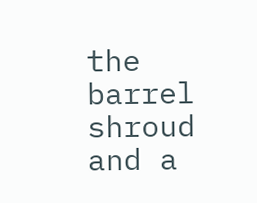the barrel shroud and a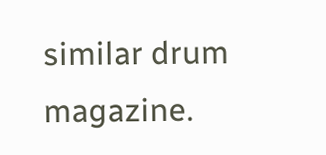similar drum magazine.